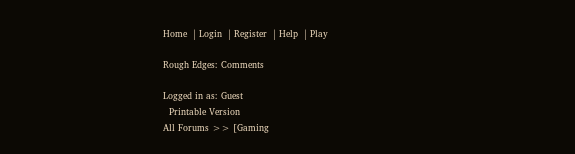Home  | Login  | Register  | Help  | Play

Rough Edges: Comments

Logged in as: Guest
  Printable Version
All Forums >> [Gaming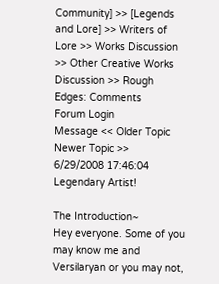Community] >> [Legends and Lore] >> Writers of Lore >> Works Discussion >> Other Creative Works Discussion >> Rough Edges: Comments
Forum Login
Message << Older Topic   Newer Topic >>
6/29/2008 17:46:04
Legendary Artist!

The Introduction~
Hey everyone. Some of you may know me and Versilaryan or you may not,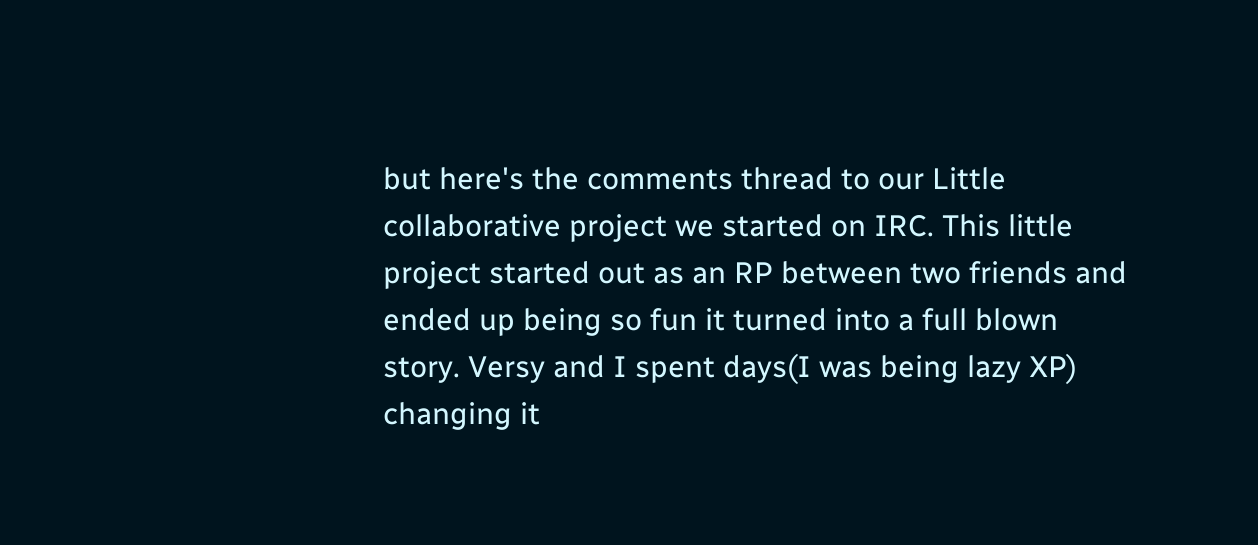but here's the comments thread to our Little collaborative project we started on IRC. This little project started out as an RP between two friends and ended up being so fun it turned into a full blown story. Versy and I spent days(I was being lazy XP) changing it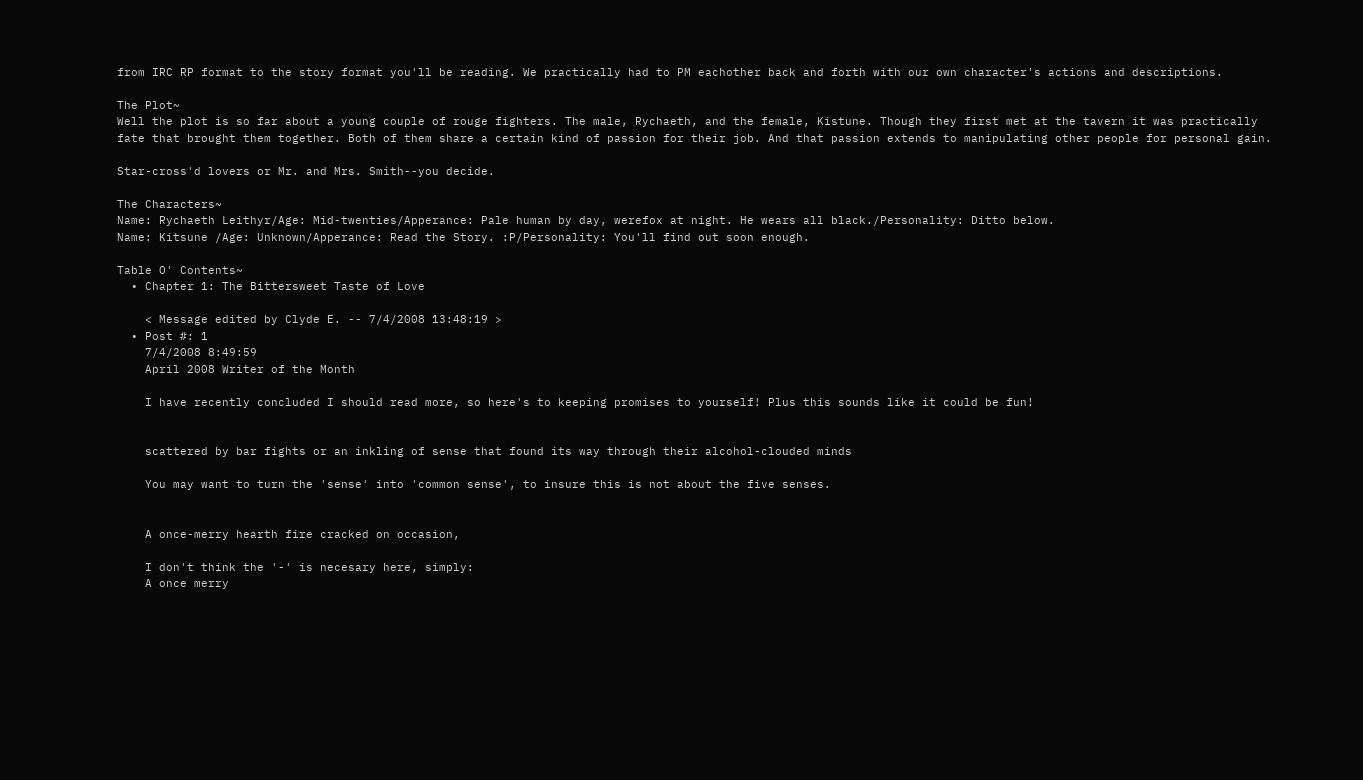from IRC RP format to the story format you'll be reading. We practically had to PM eachother back and forth with our own character's actions and descriptions.

The Plot~
Well the plot is so far about a young couple of rouge fighters. The male, Rychaeth, and the female, Kistune. Though they first met at the tavern it was practically fate that brought them together. Both of them share a certain kind of passion for their job. And that passion extends to manipulating other people for personal gain.

Star-cross'd lovers or Mr. and Mrs. Smith--you decide.

The Characters~
Name: Rychaeth Leithyr/Age: Mid-twenties/Apperance: Pale human by day, werefox at night. He wears all black./Personality: Ditto below.
Name: Kitsune /Age: Unknown/Apperance: Read the Story. :P/Personality: You'll find out soon enough.

Table O' Contents~
  • Chapter 1: The Bittersweet Taste of Love

    < Message edited by Clyde E. -- 7/4/2008 13:48:19 >
  • Post #: 1
    7/4/2008 8:49:59
    April 2008 Writer of the Month

    I have recently concluded I should read more, so here's to keeping promises to yourself! Plus this sounds like it could be fun!


    scattered by bar fights or an inkling of sense that found its way through their alcohol-clouded minds

    You may want to turn the 'sense' into 'common sense', to insure this is not about the five senses.


    A once-merry hearth fire cracked on occasion,

    I don't think the '-' is necesary here, simply:
    A once merry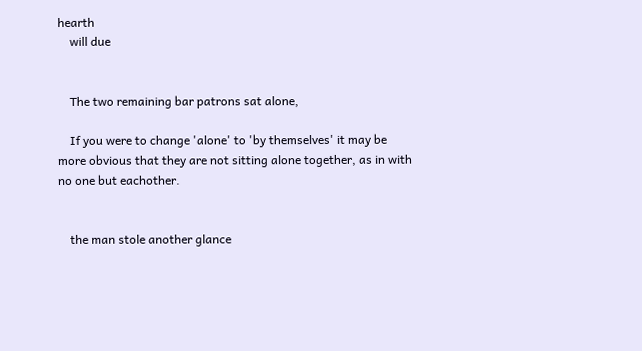hearth
    will due


    The two remaining bar patrons sat alone,

    If you were to change 'alone' to 'by themselves' it may be more obvious that they are not sitting alone together, as in with no one but eachother.


    the man stole another glance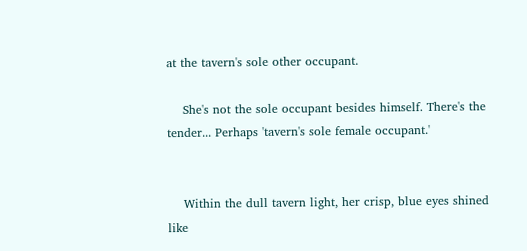at the tavern's sole other occupant.

    She's not the sole occupant besides himself. There's the tender... Perhaps 'tavern's sole female occupant.'


    Within the dull tavern light, her crisp, blue eyes shined like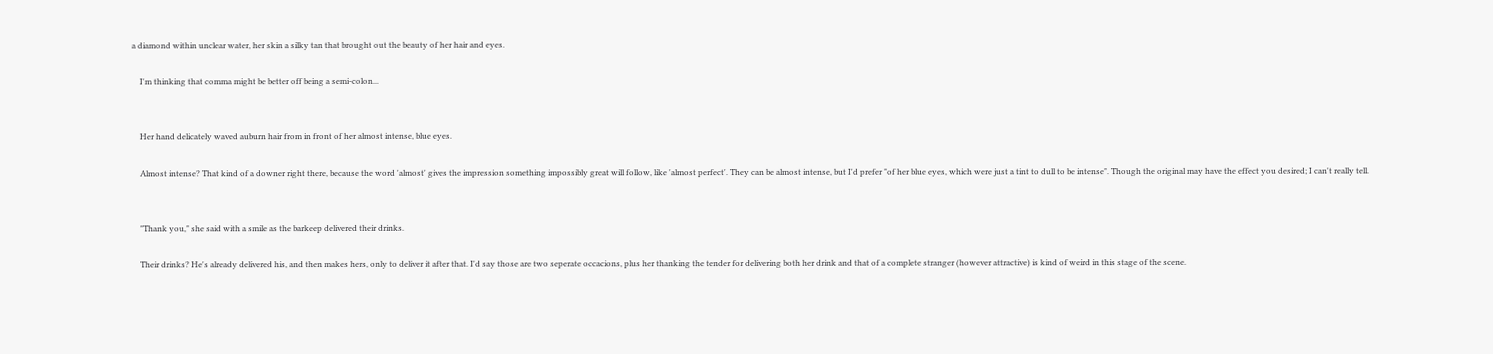a diamond within unclear water, her skin a silky tan that brought out the beauty of her hair and eyes.

    I'm thinking that comma might be better off being a semi-colon...


    Her hand delicately waved auburn hair from in front of her almost intense, blue eyes.

    Almost intense? That kind of a downer right there, because the word 'almost' gives the impression something impossibly great will follow, like 'almost perfect'. They can be almost intense, but I'd prefer "of her blue eyes, which were just a tint to dull to be intense". Though the original may have the effect you desired; I can't really tell.


    "Thank you," she said with a smile as the barkeep delivered their drinks.

    Their drinks? He's already delivered his, and then makes hers, only to deliver it after that. I'd say those are two seperate occacions, plus her thanking the tender for delivering both her drink and that of a complete stranger (however attractive) is kind of weird in this stage of the scene.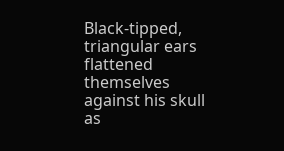Black-tipped, triangular ears flattened themselves against his skull as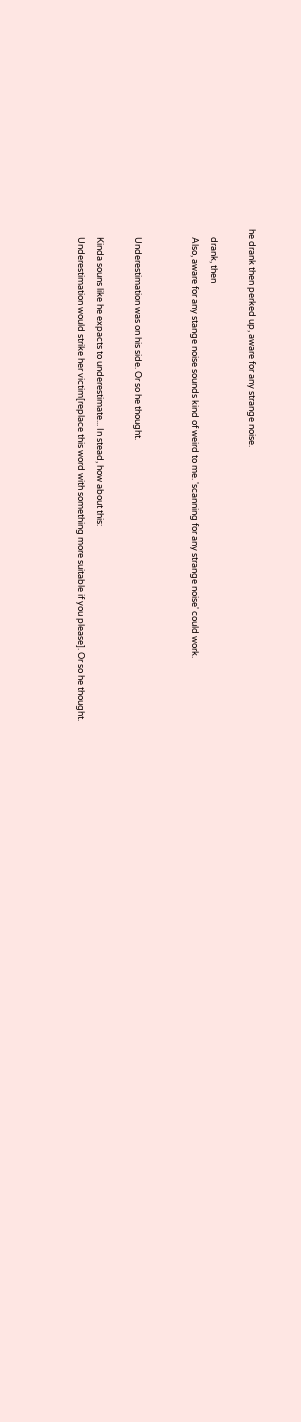he drank then perked up, aware for any strange noise.

    drank, then
    Also, aware for any stange noise sounds kind of weird to me. 'scanning for any strange noise' could work.


    Underestimation was on his side. Or so he thought.

    Kinda souns like he expacts to underestimate... In stead, how about this:
    Underestimation would strike her victim[replace this word with something more suitable if you please]. Or so he thought.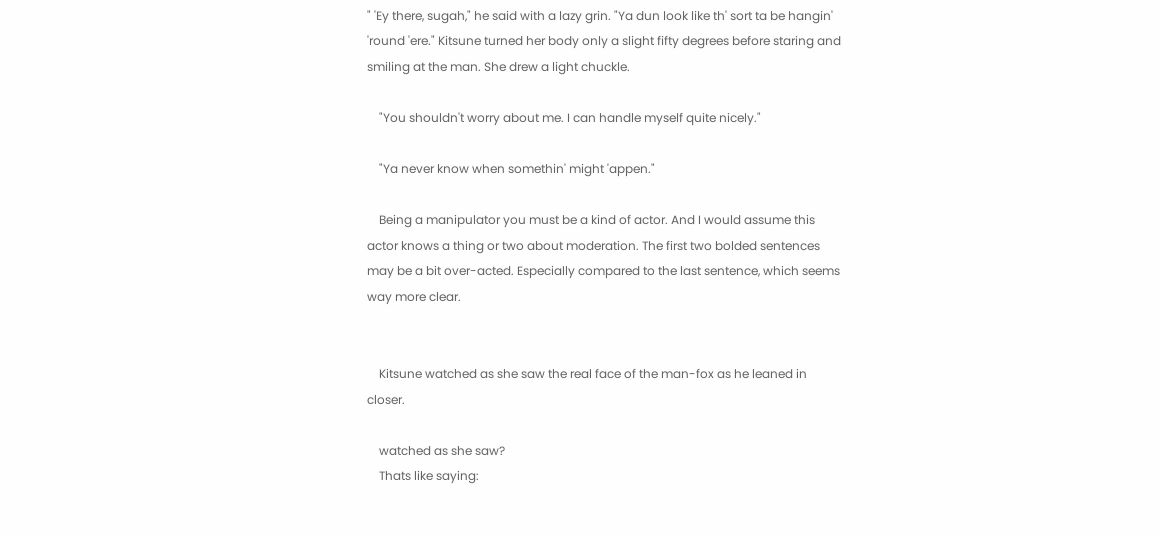" 'Ey there, sugah," he said with a lazy grin. "Ya dun look like th' sort ta be hangin' 'round 'ere." Kitsune turned her body only a slight fifty degrees before staring and smiling at the man. She drew a light chuckle.

    "You shouldn't worry about me. I can handle myself quite nicely."

    "Ya never know when somethin' might 'appen."

    Being a manipulator you must be a kind of actor. And I would assume this actor knows a thing or two about moderation. The first two bolded sentences may be a bit over-acted. Especially compared to the last sentence, which seems way more clear.


    Kitsune watched as she saw the real face of the man-fox as he leaned in closer.

    watched as she saw?
    Thats like saying: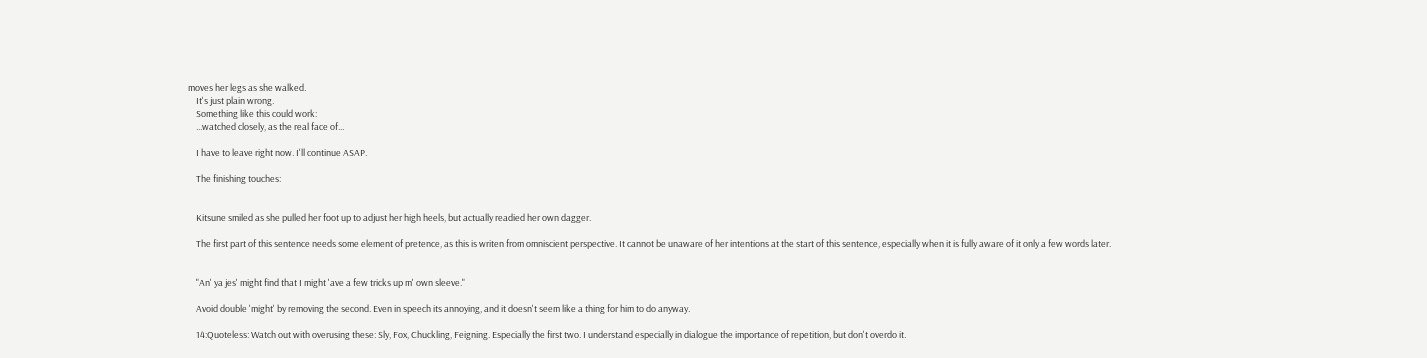moves her legs as she walked.
    It's just plain wrong.
    Something like this could work:
    ...watched closely, as the real face of...

    I have to leave right now. I'll continue ASAP.

    The finishing touches:


    Kitsune smiled as she pulled her foot up to adjust her high heels, but actually readied her own dagger.

    The first part of this sentence needs some element of pretence, as this is writen from omniscient perspective. It cannot be unaware of her intentions at the start of this sentence, especially when it is fully aware of it only a few words later.


    "An' ya jes' might find that I might 'ave a few tricks up m' own sleeve."

    Avoid double 'might' by removing the second. Even in speech its annoying, and it doesn't seem like a thing for him to do anyway.

    14:Quoteless: Watch out with overusing these: Sly, Fox, Chuckling, Feigning. Especially the first two. I understand especially in dialogue the importance of repetition, but don't overdo it.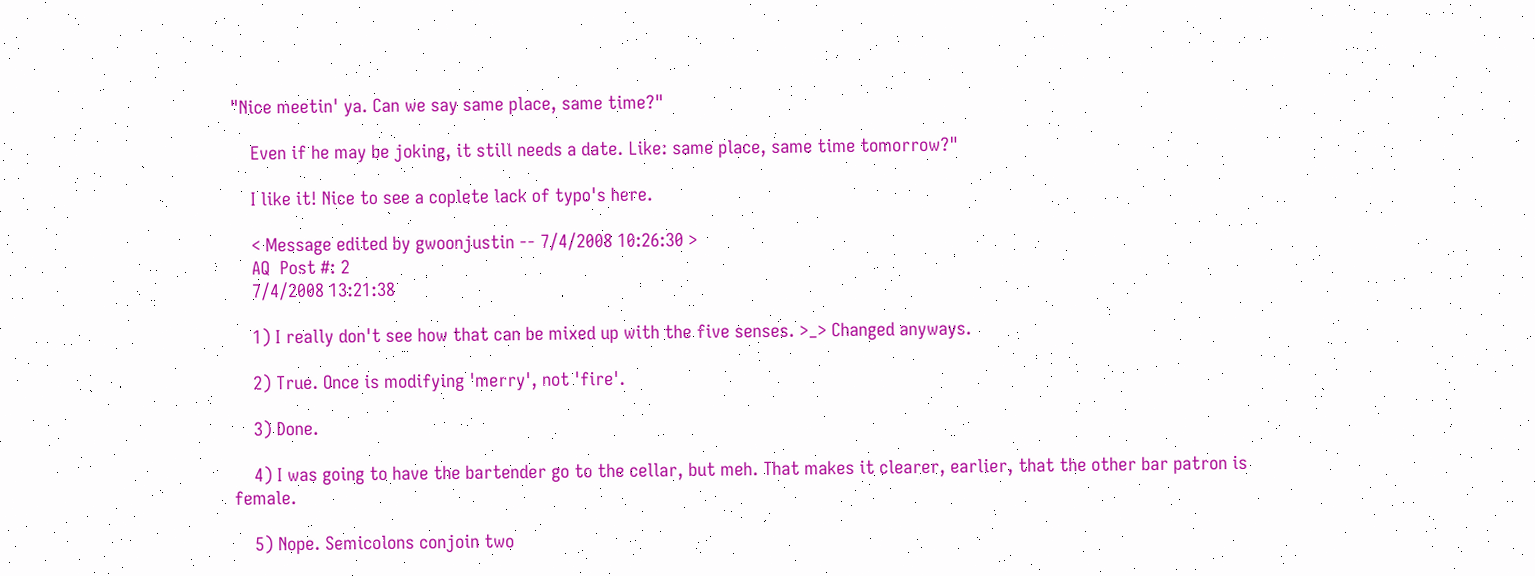"Nice meetin' ya. Can we say same place, same time?"

    Even if he may be joking, it still needs a date. Like: same place, same time tomorrow?"

    I like it! Nice to see a coplete lack of typo's here.

    < Message edited by gwoonjustin -- 7/4/2008 10:26:30 >
    AQ  Post #: 2
    7/4/2008 13:21:38

    1) I really don't see how that can be mixed up with the five senses. >_> Changed anyways.

    2) True. Once is modifying 'merry', not 'fire'.

    3) Done.

    4) I was going to have the bartender go to the cellar, but meh. That makes it clearer, earlier, that the other bar patron is female.

    5) Nope. Semicolons conjoin two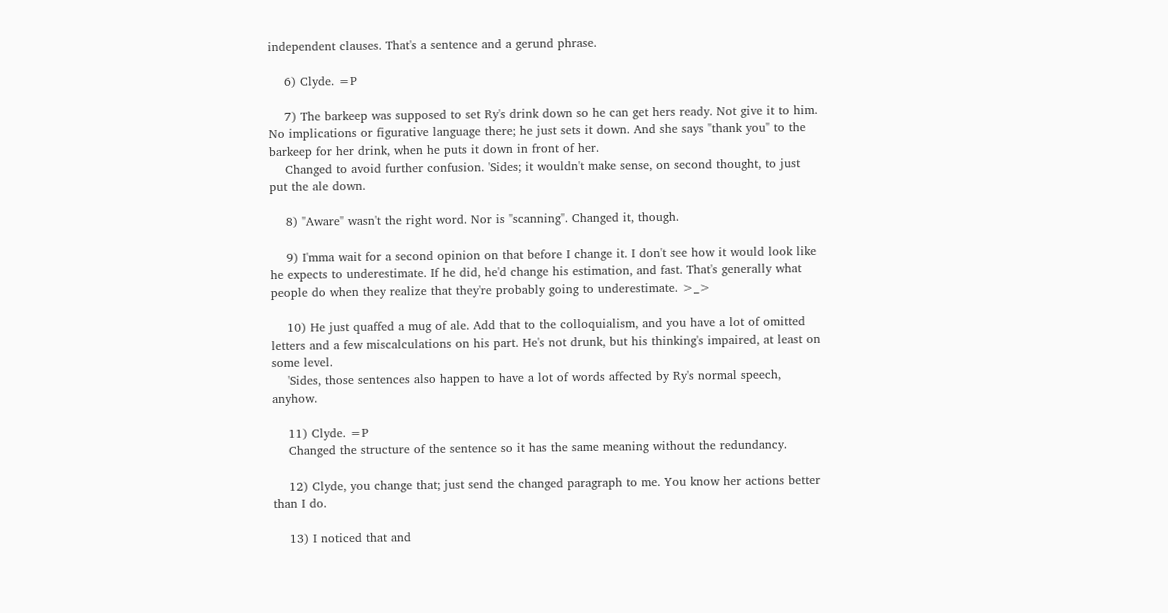independent clauses. That's a sentence and a gerund phrase.

    6) Clyde. =P

    7) The barkeep was supposed to set Ry's drink down so he can get hers ready. Not give it to him. No implications or figurative language there; he just sets it down. And she says "thank you" to the barkeep for her drink, when he puts it down in front of her.
    Changed to avoid further confusion. 'Sides; it wouldn't make sense, on second thought, to just put the ale down.

    8) "Aware" wasn't the right word. Nor is "scanning". Changed it, though.

    9) I'mma wait for a second opinion on that before I change it. I don't see how it would look like he expects to underestimate. If he did, he'd change his estimation, and fast. That's generally what people do when they realize that they're probably going to underestimate. >_>

    10) He just quaffed a mug of ale. Add that to the colloquialism, and you have a lot of omitted letters and a few miscalculations on his part. He's not drunk, but his thinking's impaired, at least on some level.
    'Sides, those sentences also happen to have a lot of words affected by Ry's normal speech, anyhow.

    11) Clyde. =P
    Changed the structure of the sentence so it has the same meaning without the redundancy.

    12) Clyde, you change that; just send the changed paragraph to me. You know her actions better than I do.

    13) I noticed that and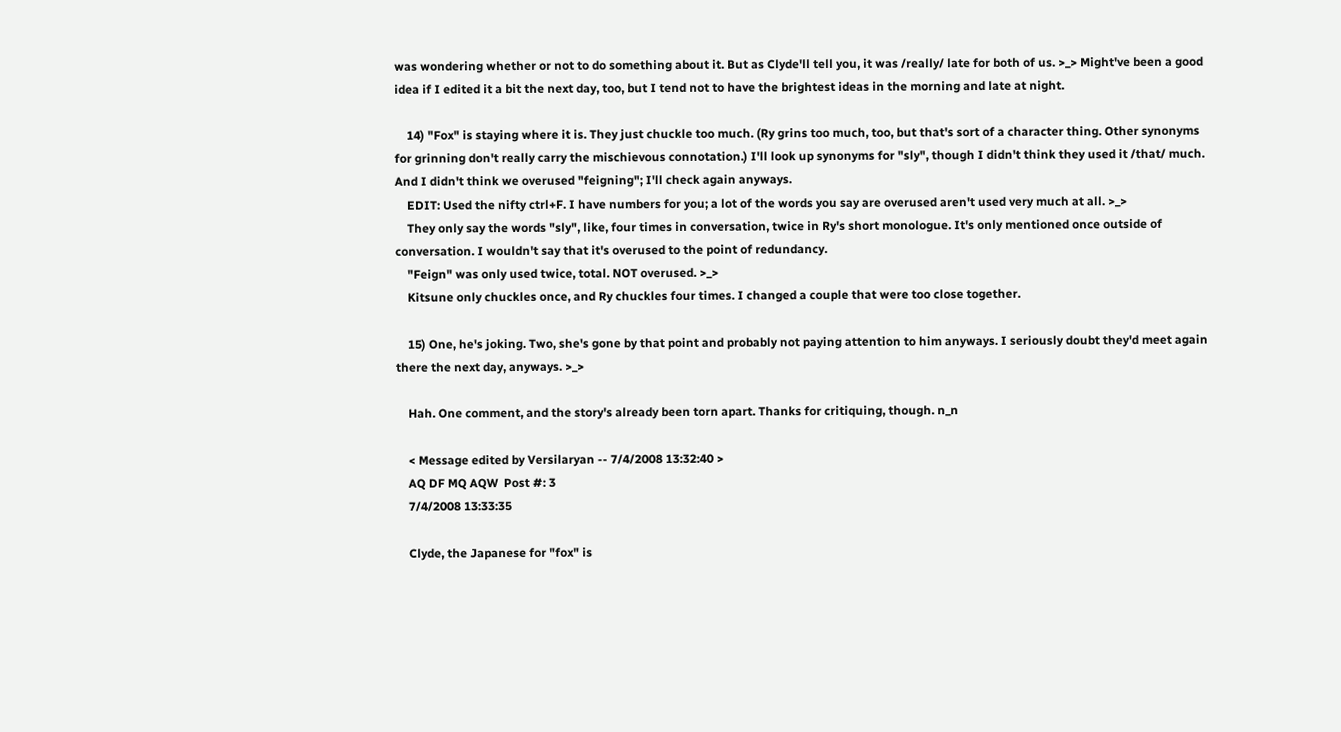was wondering whether or not to do something about it. But as Clyde'll tell you, it was /really/ late for both of us. >_> Might've been a good idea if I edited it a bit the next day, too, but I tend not to have the brightest ideas in the morning and late at night.

    14) "Fox" is staying where it is. They just chuckle too much. (Ry grins too much, too, but that's sort of a character thing. Other synonyms for grinning don't really carry the mischievous connotation.) I'll look up synonyms for "sly", though I didn't think they used it /that/ much. And I didn't think we overused "feigning"; I'll check again anyways.
    EDIT: Used the nifty ctrl+F. I have numbers for you; a lot of the words you say are overused aren't used very much at all. >_>
    They only say the words "sly", like, four times in conversation, twice in Ry's short monologue. It's only mentioned once outside of conversation. I wouldn't say that it's overused to the point of redundancy.
    "Feign" was only used twice, total. NOT overused. >_>
    Kitsune only chuckles once, and Ry chuckles four times. I changed a couple that were too close together.

    15) One, he's joking. Two, she's gone by that point and probably not paying attention to him anyways. I seriously doubt they'd meet again there the next day, anyways. >_>

    Hah. One comment, and the story's already been torn apart. Thanks for critiquing, though. n_n

    < Message edited by Versilaryan -- 7/4/2008 13:32:40 >
    AQ DF MQ AQW  Post #: 3
    7/4/2008 13:33:35

    Clyde, the Japanese for "fox" is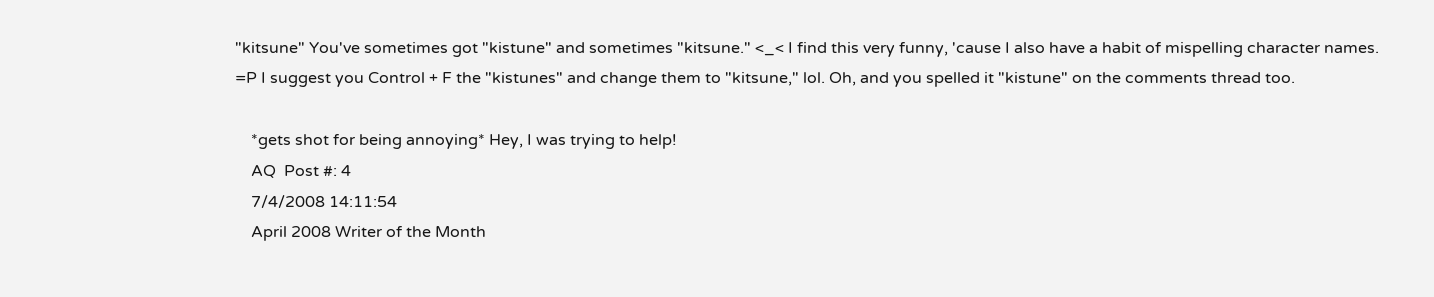"kitsune" You've sometimes got "kistune" and sometimes "kitsune." <_< I find this very funny, 'cause I also have a habit of mispelling character names. =P I suggest you Control + F the "kistunes" and change them to "kitsune," lol. Oh, and you spelled it "kistune" on the comments thread too.

    *gets shot for being annoying* Hey, I was trying to help!
    AQ  Post #: 4
    7/4/2008 14:11:54
    April 2008 Writer of the Month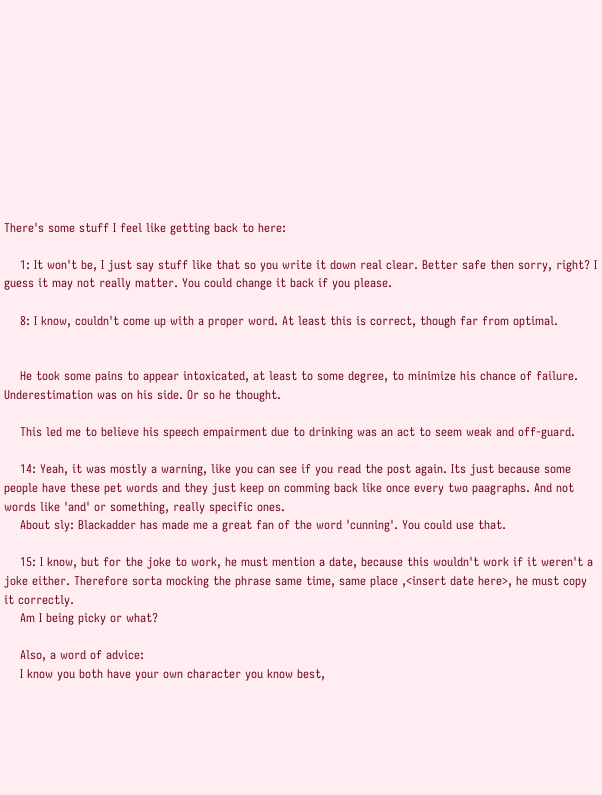There's some stuff I feel like getting back to here:

    1: It won't be, I just say stuff like that so you write it down real clear. Better safe then sorry, right? I guess it may not really matter. You could change it back if you please.

    8: I know, couldn't come up with a proper word. At least this is correct, though far from optimal.


    He took some pains to appear intoxicated, at least to some degree, to minimize his chance of failure. Underestimation was on his side. Or so he thought.

    This led me to believe his speech empairment due to drinking was an act to seem weak and off-guard.

    14: Yeah, it was mostly a warning, like you can see if you read the post again. Its just because some people have these pet words and they just keep on comming back like once every two paagraphs. And not words like 'and' or something, really specific ones.
    About sly: Blackadder has made me a great fan of the word 'cunning'. You could use that.

    15: I know, but for the joke to work, he must mention a date, because this wouldn't work if it weren't a joke either. Therefore sorta mocking the phrase same time, same place ,<insert date here>, he must copy it correctly.
    Am I being picky or what?

    Also, a word of advice:
    I know you both have your own character you know best,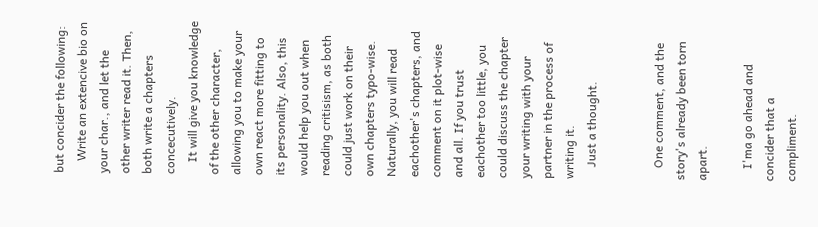but concider the following:
    Write an extencive bio on your char., and let the other writer read it. Then, both write a chapters concecutively.
    It will give you knowledge of the other character, allowing you to make your own react more fitting to its personality. Also, this would help you out when reading critisism, as both could just work on their own chapters typo-wise. Naturally, you will read eachother's chapters, and comment on it plot-wise and all. If you trust eachother too little, you could discuss the chapter your writing with your partner in the process of writing it.
    Just a thought.


    One comment, and the story's already been torn apart.

    I'ma go ahead and concider that a compliment.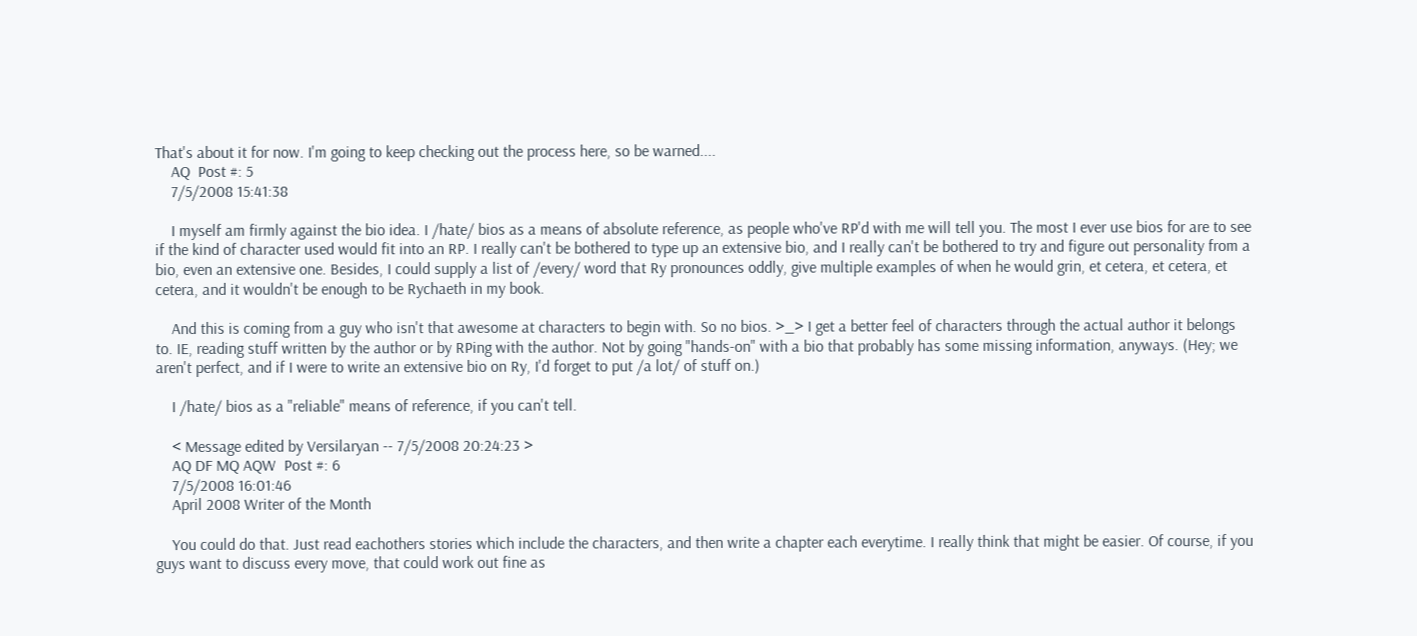That's about it for now. I'm going to keep checking out the process here, so be warned....
    AQ  Post #: 5
    7/5/2008 15:41:38

    I myself am firmly against the bio idea. I /hate/ bios as a means of absolute reference, as people who've RP'd with me will tell you. The most I ever use bios for are to see if the kind of character used would fit into an RP. I really can't be bothered to type up an extensive bio, and I really can't be bothered to try and figure out personality from a bio, even an extensive one. Besides, I could supply a list of /every/ word that Ry pronounces oddly, give multiple examples of when he would grin, et cetera, et cetera, et cetera, and it wouldn't be enough to be Rychaeth in my book.

    And this is coming from a guy who isn't that awesome at characters to begin with. So no bios. >_> I get a better feel of characters through the actual author it belongs to. IE, reading stuff written by the author or by RPing with the author. Not by going "hands-on" with a bio that probably has some missing information, anyways. (Hey; we aren't perfect, and if I were to write an extensive bio on Ry, I'd forget to put /a lot/ of stuff on.)

    I /hate/ bios as a "reliable" means of reference, if you can't tell.

    < Message edited by Versilaryan -- 7/5/2008 20:24:23 >
    AQ DF MQ AQW  Post #: 6
    7/5/2008 16:01:46
    April 2008 Writer of the Month

    You could do that. Just read eachothers stories which include the characters, and then write a chapter each everytime. I really think that might be easier. Of course, if you guys want to discuss every move, that could work out fine as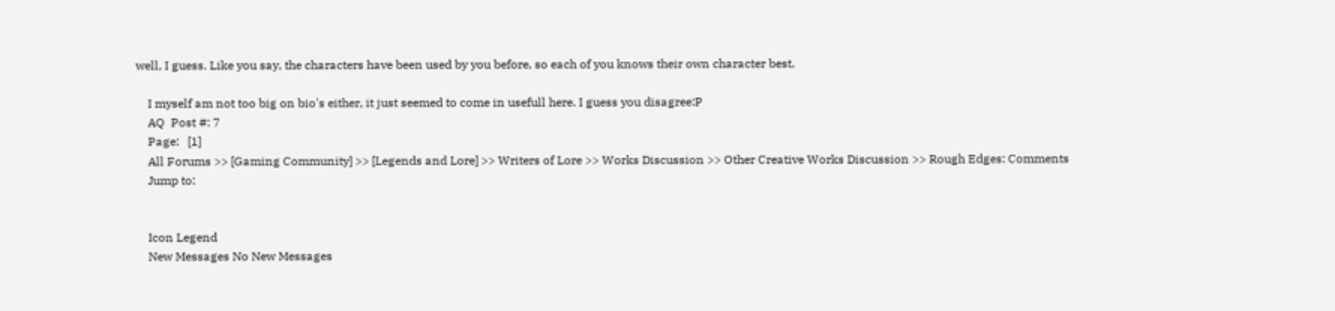well, I guess. Like you say, the characters have been used by you before, so each of you knows their own character best.

    I myself am not too big on bio's either, it just seemed to come in usefull here. I guess you disagree:P
    AQ  Post #: 7
    Page:   [1]
    All Forums >> [Gaming Community] >> [Legends and Lore] >> Writers of Lore >> Works Discussion >> Other Creative Works Discussion >> Rough Edges: Comments
    Jump to:


    Icon Legend
    New Messages No New Messages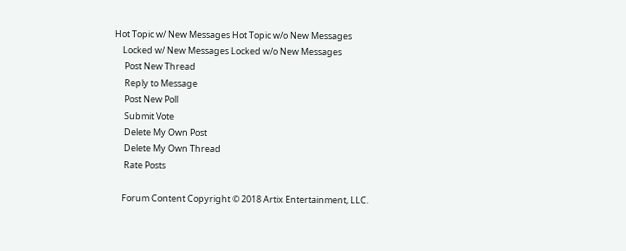Hot Topic w/ New Messages Hot Topic w/o New Messages
    Locked w/ New Messages Locked w/o New Messages
     Post New Thread
     Reply to Message
     Post New Poll
     Submit Vote
     Delete My Own Post
     Delete My Own Thread
     Rate Posts

    Forum Content Copyright © 2018 Artix Entertainment, LLC.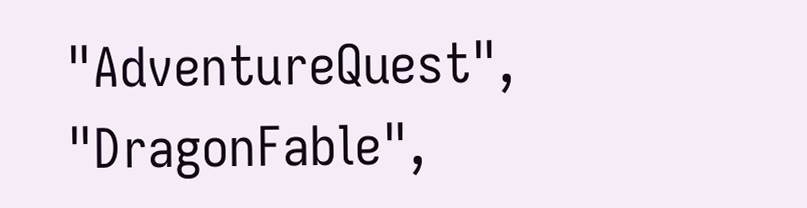"AdventureQuest", "DragonFable",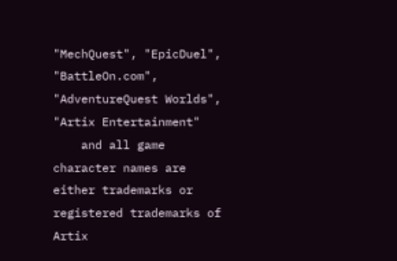"MechQuest", "EpicDuel", "BattleOn.com", "AdventureQuest Worlds", "Artix Entertainment"
    and all game character names are either trademarks or registered trademarks of Artix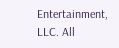Entertainment, LLC. All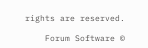rights are reserved.

    Forum Software ©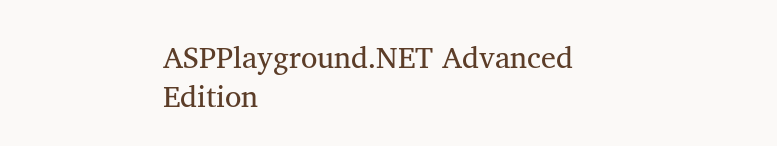ASPPlayground.NET Advanced Edition